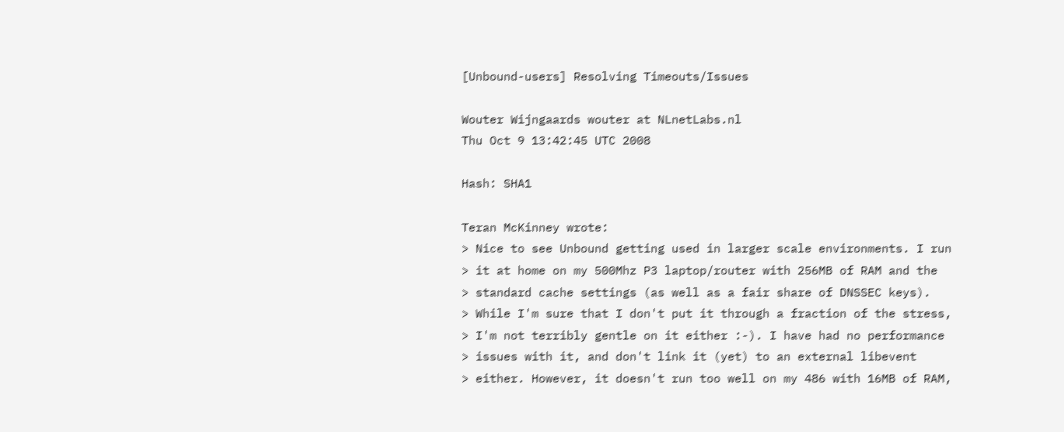[Unbound-users] Resolving Timeouts/Issues

Wouter Wijngaards wouter at NLnetLabs.nl
Thu Oct 9 13:42:45 UTC 2008

Hash: SHA1

Teran McKinney wrote:
> Nice to see Unbound getting used in larger scale environments. I run
> it at home on my 500Mhz P3 laptop/router with 256MB of RAM and the
> standard cache settings (as well as a fair share of DNSSEC keys).
> While I'm sure that I don't put it through a fraction of the stress,
> I'm not terribly gentle on it either :-). I have had no performance
> issues with it, and don't link it (yet) to an external libevent
> either. However, it doesn't run too well on my 486 with 16MB of RAM,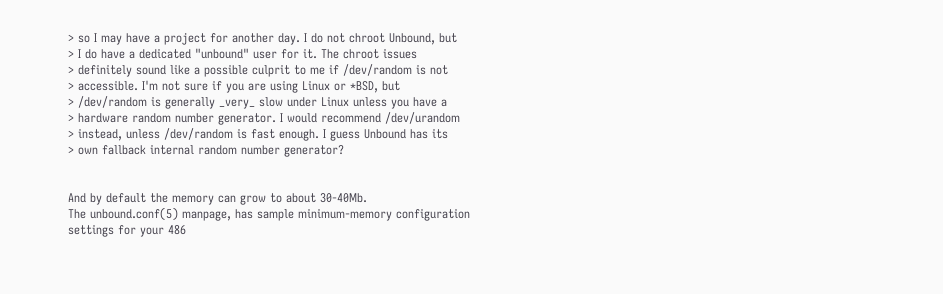> so I may have a project for another day. I do not chroot Unbound, but
> I do have a dedicated "unbound" user for it. The chroot issues
> definitely sound like a possible culprit to me if /dev/random is not
> accessible. I'm not sure if you are using Linux or *BSD, but
> /dev/random is generally _very_ slow under Linux unless you have a
> hardware random number generator. I would recommend /dev/urandom
> instead, unless /dev/random is fast enough. I guess Unbound has its
> own fallback internal random number generator?


And by default the memory can grow to about 30-40Mb.
The unbound.conf(5) manpage, has sample minimum-memory configuration
settings for your 486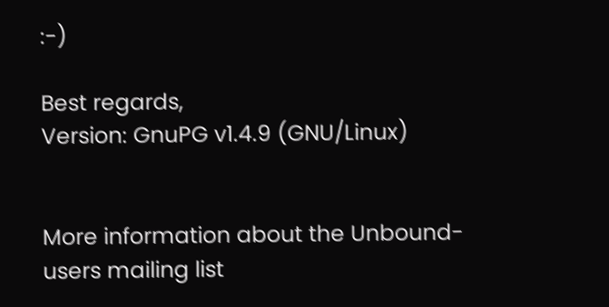:-)

Best regards,
Version: GnuPG v1.4.9 (GNU/Linux)


More information about the Unbound-users mailing list